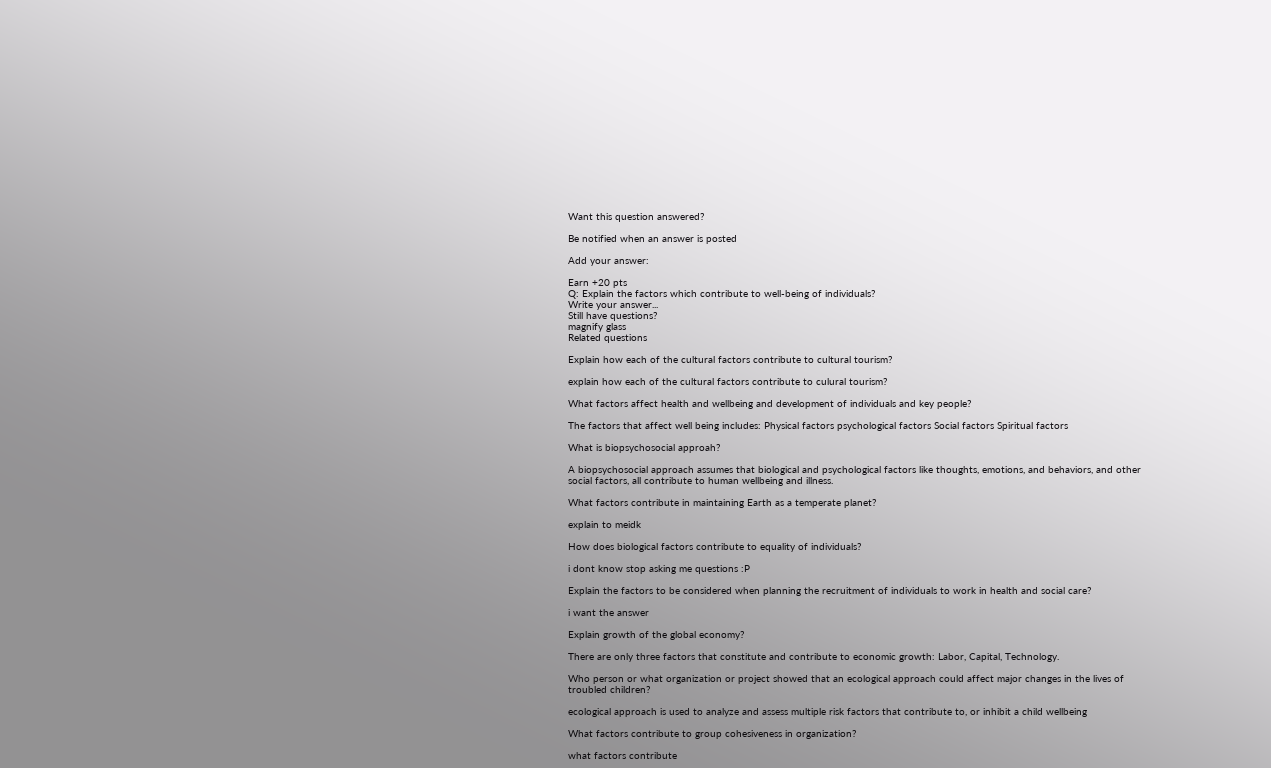Want this question answered?

Be notified when an answer is posted

Add your answer:

Earn +20 pts
Q: Explain the factors which contribute to well-being of individuals?
Write your answer...
Still have questions?
magnify glass
Related questions

Explain how each of the cultural factors contribute to cultural tourism?

explain how each of the cultural factors contribute to culural tourism?

What factors affect health and wellbeing and development of individuals and key people?

The factors that affect well being includes: Physical factors psychological factors Social factors Spiritual factors

What is biopsychosocial approah?

A biopsychosocial approach assumes that biological and psychological factors like thoughts, emotions, and behaviors, and other social factors, all contribute to human wellbeing and illness.

What factors contribute in maintaining Earth as a temperate planet?

explain to meidk

How does biological factors contribute to equality of individuals?

i dont know stop asking me questions :P

Explain the factors to be considered when planning the recruitment of individuals to work in health and social care?

i want the answer

Explain growth of the global economy?

There are only three factors that constitute and contribute to economic growth: Labor, Capital, Technology.

Who person or what organization or project showed that an ecological approach could affect major changes in the lives of troubled children?

ecological approach is used to analyze and assess multiple risk factors that contribute to, or inhibit a child wellbeing

What factors contribute to group cohesiveness in organization?

what factors contribute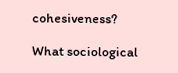cohesiveness?

What sociological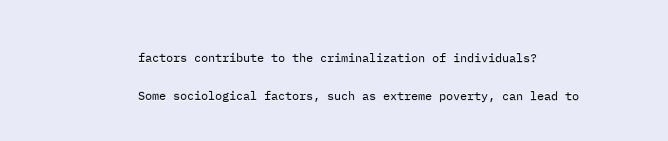factors contribute to the criminalization of individuals?

Some sociological factors, such as extreme poverty, can lead to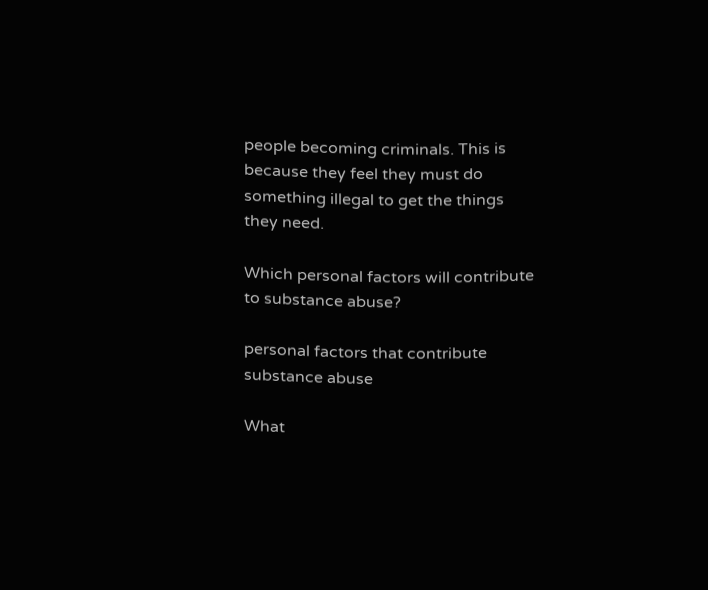people becoming criminals. This is because they feel they must do something illegal to get the things they need.

Which personal factors will contribute to substance abuse?

personal factors that contribute substance abuse

What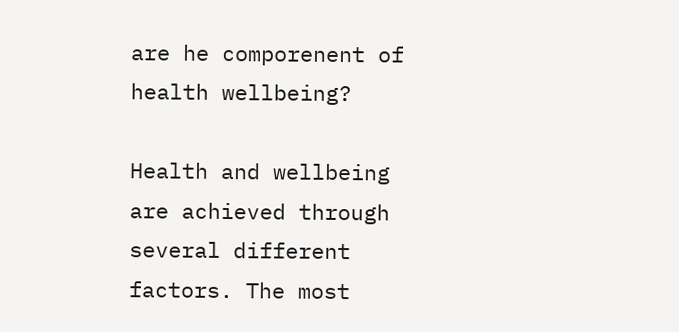are he comporenent of health wellbeing?

Health and wellbeing are achieved through several different factors. The most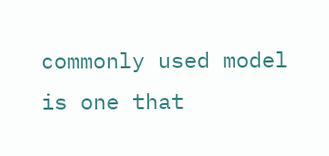commonly used model is one that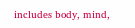includes body, mind,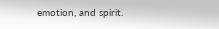emotion, and spirit.